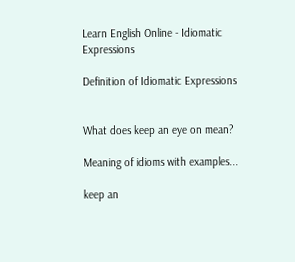Learn English Online - Idiomatic Expressions

Definition of Idiomatic Expressions


What does keep an eye on mean?

Meaning of idioms with examples...

keep an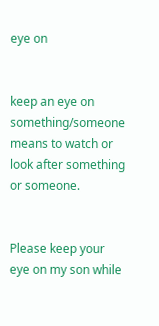eye on


keep an eye on something/someone means to watch or look after something or someone.


Please keep your eye on my son while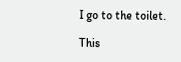I go to the toilet.

This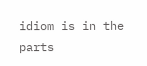idiom is in the parts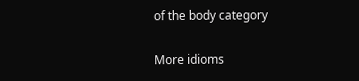of the body category

More idioms